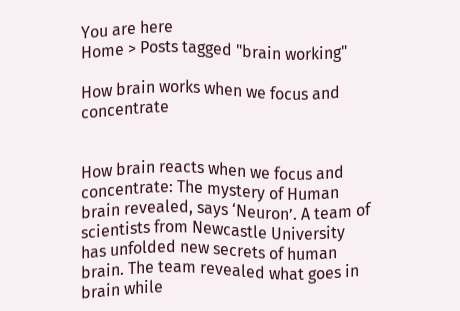You are here
Home > Posts tagged "brain working"

How brain works when we focus and concentrate


How brain reacts when we focus and concentrate: The mystery of Human brain revealed, says ‘Neuron’. A team of scientists from Newcastle University has unfolded new secrets of human brain. The team revealed what goes in brain while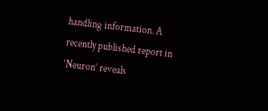handling information. A recently published report in ‘Neuron’ reveals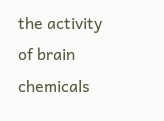the activity of brain chemicals